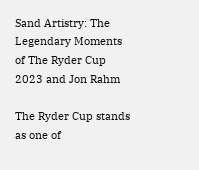Sand Artistry: The Legendary Moments of The Ryder Cup 2023 and Jon Rahm

The Ryder Cup stands as one of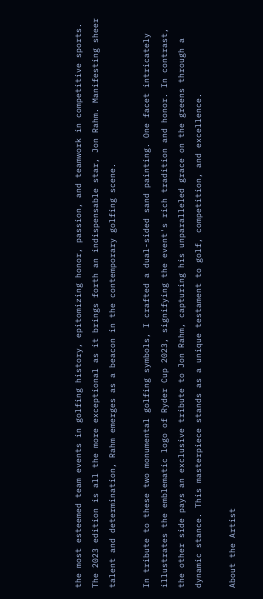the most esteemed team events in golfing history, epitomizing honor, passion, and teamwork in competitive sports. The 2023 edition is all the more exceptional as it brings forth an indispensable star, Jon Rahm. Manifesting sheer talent and determination, Rahm emerges as a beacon in the contemporary golfing scene.

In tribute to these two monumental golfing symbols, I crafted a dual-sided sand painting. One facet intricately illustrates the emblematic logo of Ryder Cup 2023, signifying the event's rich tradition and honor. In contrast, the other side pays an exclusive tribute to Jon Rahm, capturing his unparalleled grace on the greens through a dynamic stance. This masterpiece stands as a unique testament to golf, competition, and excellence.

About the Artist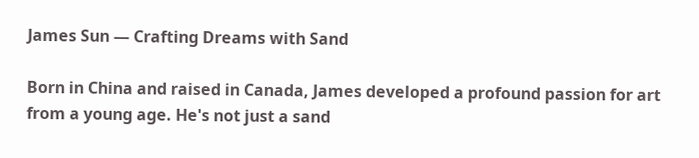James Sun — Crafting Dreams with Sand

Born in China and raised in Canada, James developed a profound passion for art from a young age. He's not just a sand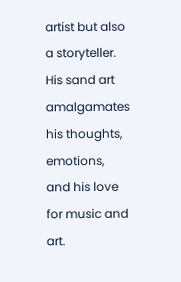artist but also a storyteller. His sand art amalgamates his thoughts, emotions, and his love for music and art.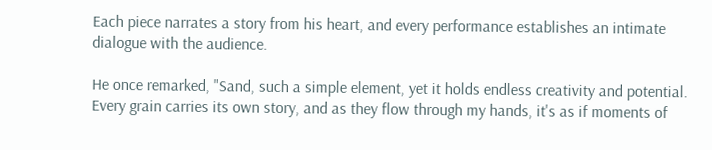Each piece narrates a story from his heart, and every performance establishes an intimate dialogue with the audience.

He once remarked, "Sand, such a simple element, yet it holds endless creativity and potential. Every grain carries its own story, and as they flow through my hands, it's as if moments of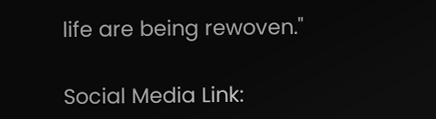life are being rewoven."

Social Media Link: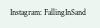Instagram: FallingInSand